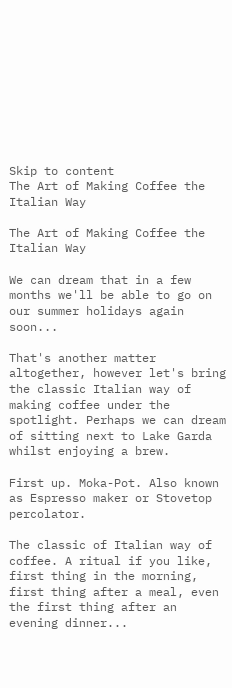Skip to content
The Art of Making Coffee the Italian Way

The Art of Making Coffee the Italian Way

We can dream that in a few months we'll be able to go on our summer holidays again soon...

That's another matter altogether, however let's bring the classic Italian way of making coffee under the spotlight. Perhaps we can dream of sitting next to Lake Garda whilst enjoying a brew.

First up. Moka-Pot. Also known as Espresso maker or Stovetop percolator.

The classic of Italian way of coffee. A ritual if you like, first thing in the morning, first thing after a meal, even the first thing after an evening dinner...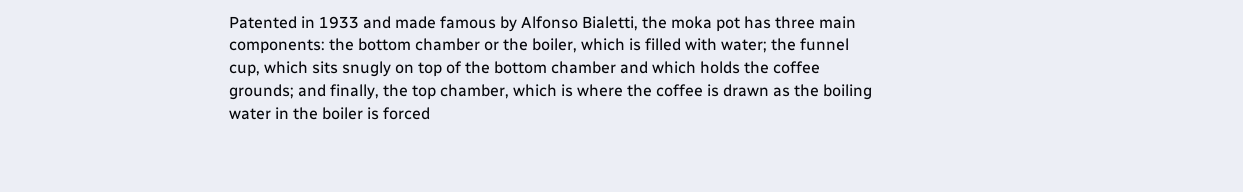Patented in 1933 and made famous by Alfonso Bialetti, the moka pot has three main components: the bottom chamber or the boiler, which is filled with water; the funnel cup, which sits snugly on top of the bottom chamber and which holds the coffee grounds; and finally, the top chamber, which is where the coffee is drawn as the boiling water in the boiler is forced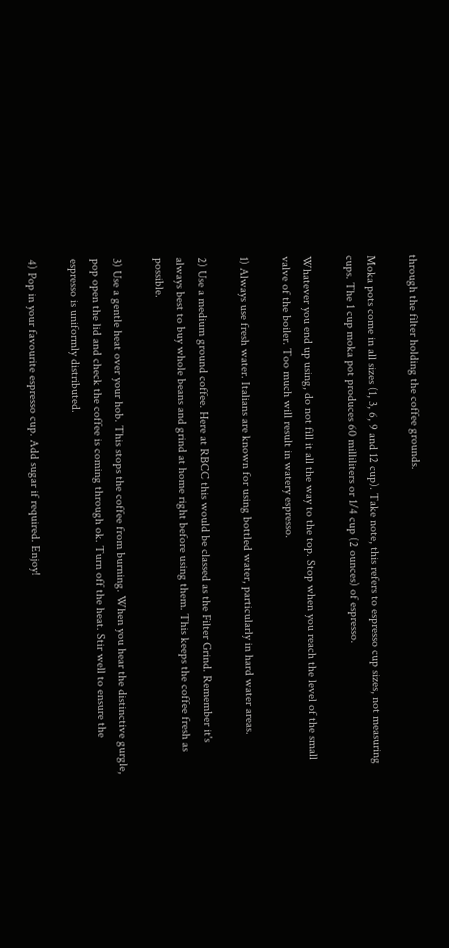through the filter holding the coffee grounds.

Moka pots come in all sizes (1, 3, 6, 9 and 12 cup). Take note, this refers to espresso cup sizes, not measuring cups. The 1 cup moka pot produces 60 milliliters or 1/4 cup (2 ounces) of espresso.

Whatever you end up using, do not fill it all the way to the top. Stop when you reach the level of the small valve of the boiler. Too much will result in watery espresso.

1) Always use fresh water. Italians are known for using bottled water, particularly in hard water areas.

2) Use a medium ground coffee. Here at RBCC this would be classed as the Filter Grind. Remember it's always best to buy whole beans and grind at home right before using them. This keeps the coffee fresh as possible.

3) Use a gentle heat over your hob. This stops the coffee from burning. When you hear the distinctive gurgle, pop open the lid and check the coffee is coming through ok. Turn off the heat. Stir well to ensure the espresso is uniformly distributed.

4) Pop in your favourite espresso cup. Add sugar if required. Enjoy!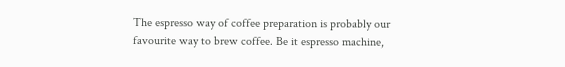The espresso way of coffee preparation is probably our favourite way to brew coffee. Be it espresso machine,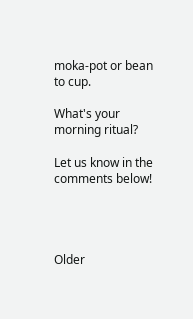moka-pot or bean to cup.

What's your morning ritual?

Let us know in the comments below!




Older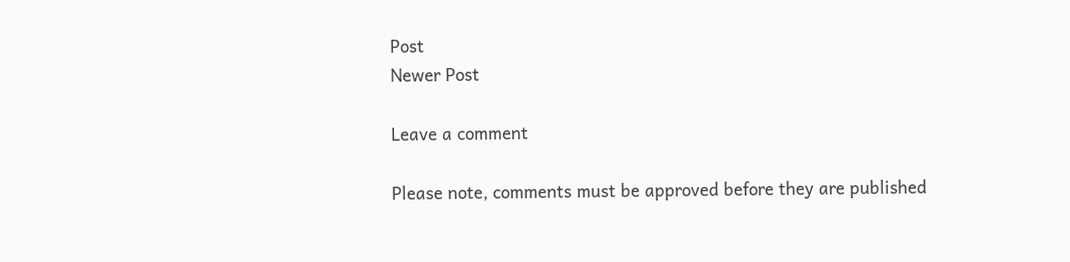Post
Newer Post

Leave a comment

Please note, comments must be approved before they are published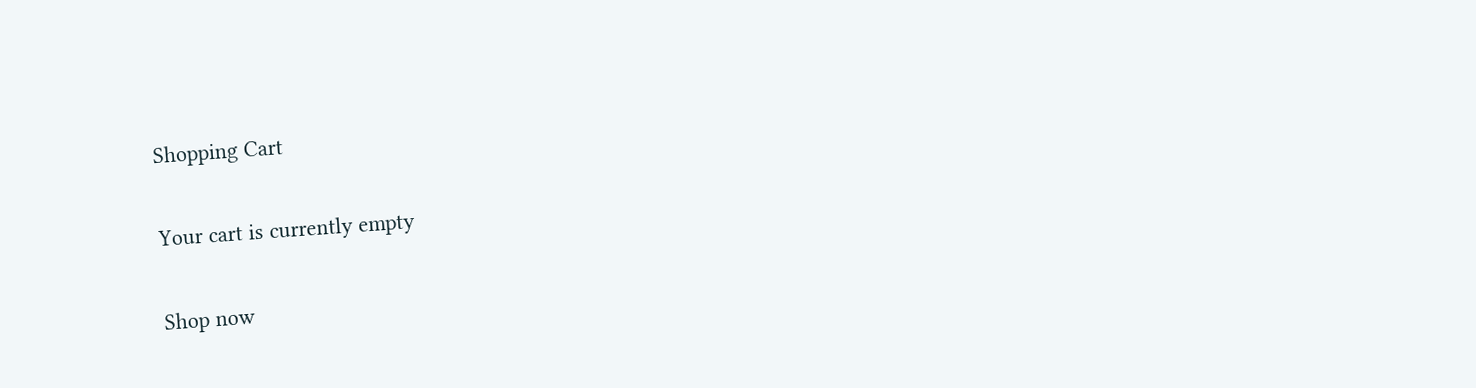Shopping Cart

Your cart is currently empty

Shop now